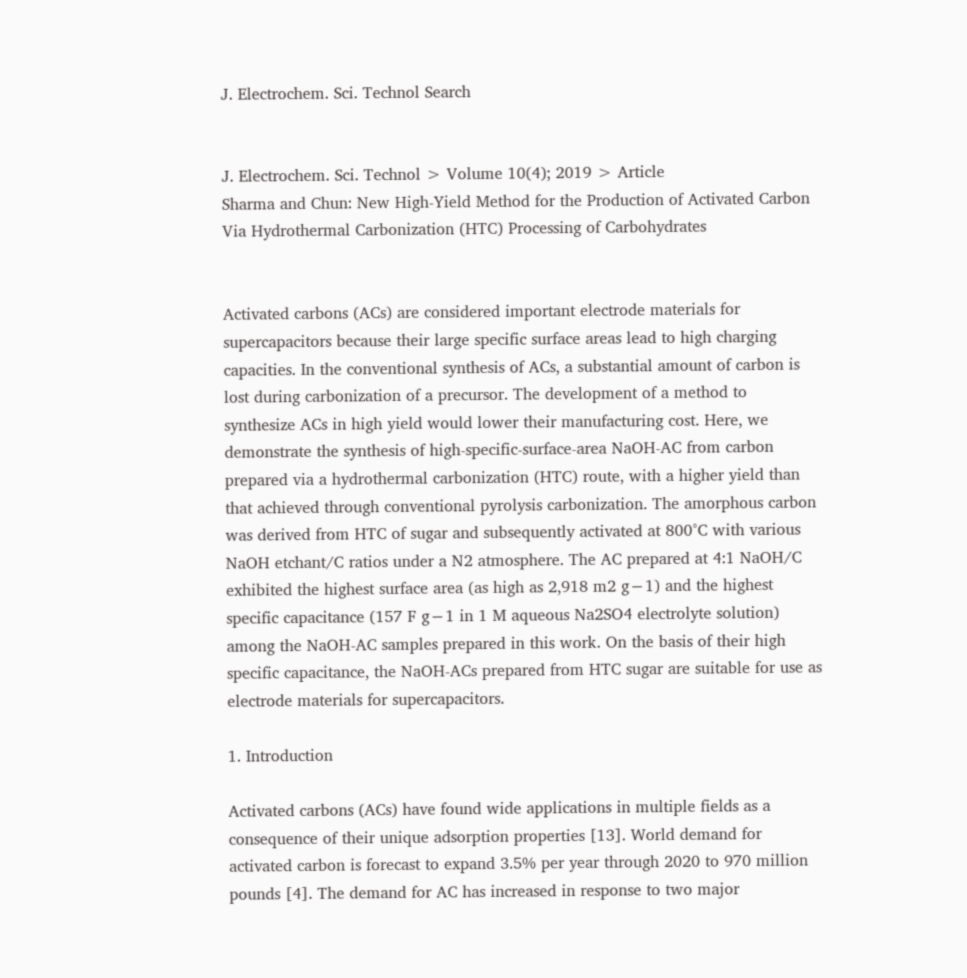J. Electrochem. Sci. Technol Search


J. Electrochem. Sci. Technol > Volume 10(4); 2019 > Article
Sharma and Chun: New High-Yield Method for the Production of Activated Carbon Via Hydrothermal Carbonization (HTC) Processing of Carbohydrates


Activated carbons (ACs) are considered important electrode materials for supercapacitors because their large specific surface areas lead to high charging capacities. In the conventional synthesis of ACs, a substantial amount of carbon is lost during carbonization of a precursor. The development of a method to synthesize ACs in high yield would lower their manufacturing cost. Here, we demonstrate the synthesis of high-specific-surface-area NaOH-AC from carbon prepared via a hydrothermal carbonization (HTC) route, with a higher yield than that achieved through conventional pyrolysis carbonization. The amorphous carbon was derived from HTC of sugar and subsequently activated at 800°C with various NaOH etchant/C ratios under a N2 atmosphere. The AC prepared at 4:1 NaOH/C exhibited the highest surface area (as high as 2,918 m2 g−1) and the highest specific capacitance (157 F g−1 in 1 M aqueous Na2SO4 electrolyte solution) among the NaOH-AC samples prepared in this work. On the basis of their high specific capacitance, the NaOH-ACs prepared from HTC sugar are suitable for use as electrode materials for supercapacitors.

1. Introduction

Activated carbons (ACs) have found wide applications in multiple fields as a consequence of their unique adsorption properties [13]. World demand for activated carbon is forecast to expand 3.5% per year through 2020 to 970 million pounds [4]. The demand for AC has increased in response to two major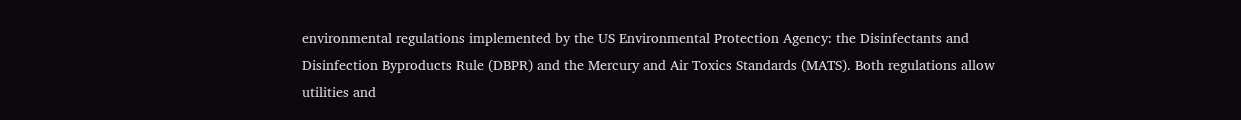environmental regulations implemented by the US Environmental Protection Agency: the Disinfectants and Disinfection Byproducts Rule (DBPR) and the Mercury and Air Toxics Standards (MATS). Both regulations allow utilities and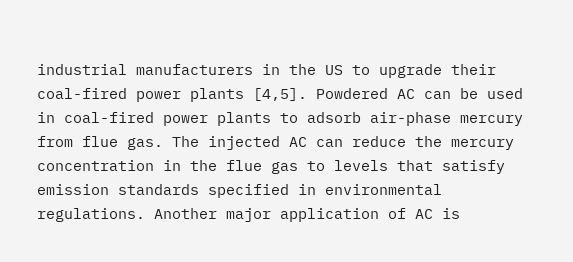industrial manufacturers in the US to upgrade their coal-fired power plants [4,5]. Powdered AC can be used in coal-fired power plants to adsorb air-phase mercury from flue gas. The injected AC can reduce the mercury concentration in the flue gas to levels that satisfy emission standards specified in environmental regulations. Another major application of AC is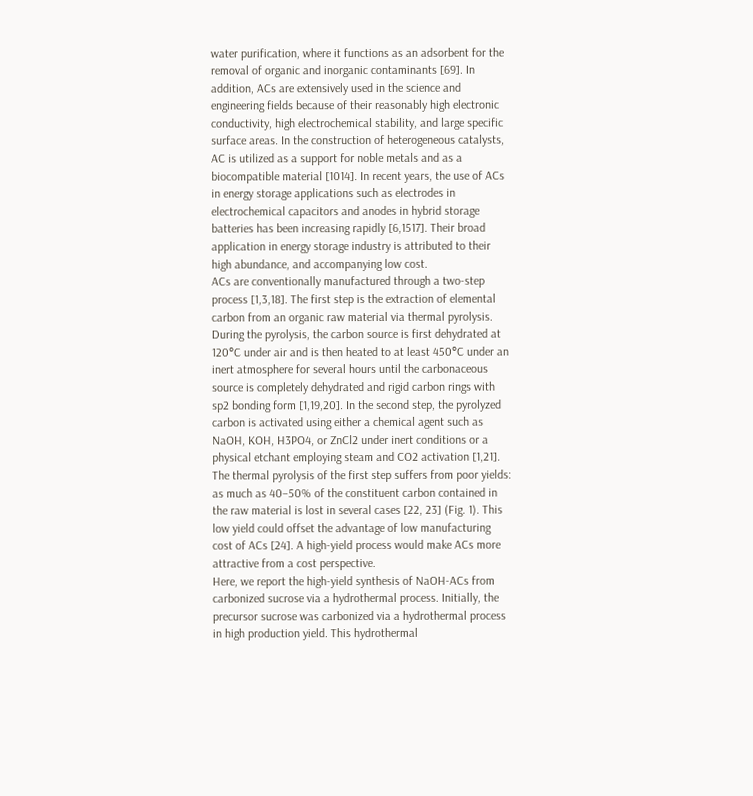water purification, where it functions as an adsorbent for the removal of organic and inorganic contaminants [69]. In addition, ACs are extensively used in the science and engineering fields because of their reasonably high electronic conductivity, high electrochemical stability, and large specific surface areas. In the construction of heterogeneous catalysts, AC is utilized as a support for noble metals and as a biocompatible material [1014]. In recent years, the use of ACs in energy storage applications such as electrodes in electrochemical capacitors and anodes in hybrid storage batteries has been increasing rapidly [6,1517]. Their broad application in energy storage industry is attributed to their high abundance, and accompanying low cost.
ACs are conventionally manufactured through a two-step process [1,3,18]. The first step is the extraction of elemental carbon from an organic raw material via thermal pyrolysis. During the pyrolysis, the carbon source is first dehydrated at 120°C under air and is then heated to at least 450°C under an inert atmosphere for several hours until the carbonaceous source is completely dehydrated and rigid carbon rings with sp2 bonding form [1,19,20]. In the second step, the pyrolyzed carbon is activated using either a chemical agent such as NaOH, KOH, H3PO4, or ZnCl2 under inert conditions or a physical etchant employing steam and CO2 activation [1,21]. The thermal pyrolysis of the first step suffers from poor yields: as much as 40–50% of the constituent carbon contained in the raw material is lost in several cases [22, 23] (Fig. 1). This low yield could offset the advantage of low manufacturing cost of ACs [24]. A high-yield process would make ACs more attractive from a cost perspective.
Here, we report the high-yield synthesis of NaOH-ACs from carbonized sucrose via a hydrothermal process. Initially, the precursor sucrose was carbonized via a hydrothermal process in high production yield. This hydrothermal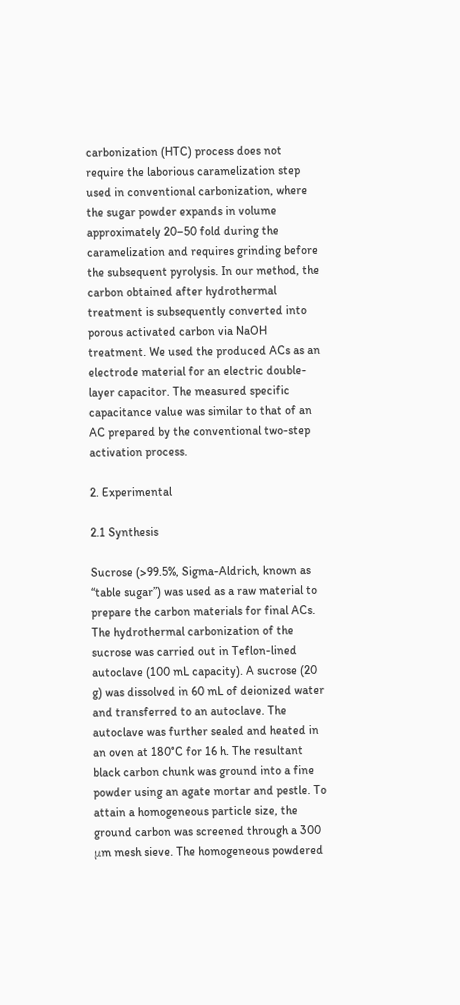carbonization (HTC) process does not require the laborious caramelization step used in conventional carbonization, where the sugar powder expands in volume approximately 20–50 fold during the caramelization and requires grinding before the subsequent pyrolysis. In our method, the carbon obtained after hydrothermal treatment is subsequently converted into porous activated carbon via NaOH treatment. We used the produced ACs as an electrode material for an electric double-layer capacitor. The measured specific capacitance value was similar to that of an AC prepared by the conventional two-step activation process.

2. Experimental

2.1 Synthesis

Sucrose (>99.5%, Sigma-Aldrich, known as “table sugar”) was used as a raw material to prepare the carbon materials for final ACs. The hydrothermal carbonization of the sucrose was carried out in Teflon-lined autoclave (100 mL capacity). A sucrose (20 g) was dissolved in 60 mL of deionized water and transferred to an autoclave. The autoclave was further sealed and heated in an oven at 180°C for 16 h. The resultant black carbon chunk was ground into a fine powder using an agate mortar and pestle. To attain a homogeneous particle size, the ground carbon was screened through a 300 μm mesh sieve. The homogeneous powdered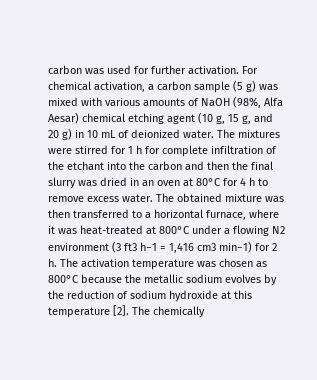carbon was used for further activation. For chemical activation, a carbon sample (5 g) was mixed with various amounts of NaOH (98%, Alfa Aesar) chemical etching agent (10 g, 15 g, and 20 g) in 10 mL of deionized water. The mixtures were stirred for 1 h for complete infiltration of the etchant into the carbon and then the final slurry was dried in an oven at 80°C for 4 h to remove excess water. The obtained mixture was then transferred to a horizontal furnace, where it was heat-treated at 800°C under a flowing N2 environment (3 ft3 h−1 = 1,416 cm3 min−1) for 2 h. The activation temperature was chosen as 800°C because the metallic sodium evolves by the reduction of sodium hydroxide at this temperature [2]. The chemically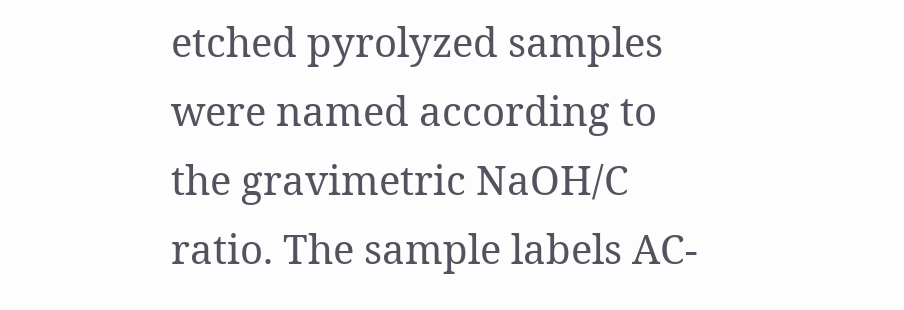etched pyrolyzed samples were named according to the gravimetric NaOH/C ratio. The sample labels AC-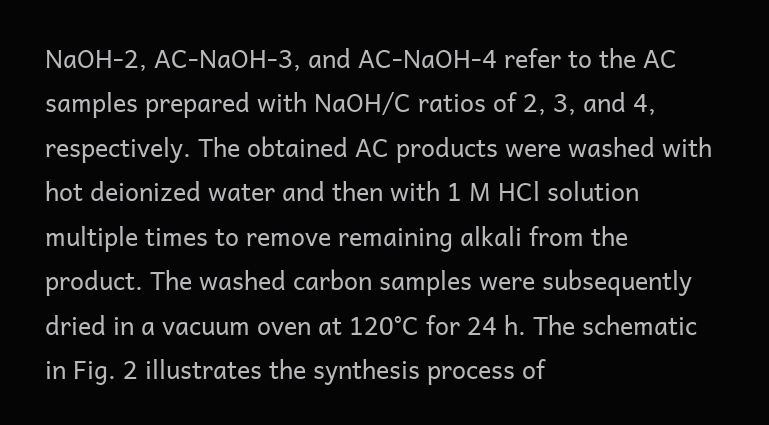NaOH-2, AC-NaOH-3, and AC-NaOH-4 refer to the AC samples prepared with NaOH/C ratios of 2, 3, and 4, respectively. The obtained AC products were washed with hot deionized water and then with 1 M HCl solution multiple times to remove remaining alkali from the product. The washed carbon samples were subsequently dried in a vacuum oven at 120°C for 24 h. The schematic in Fig. 2 illustrates the synthesis process of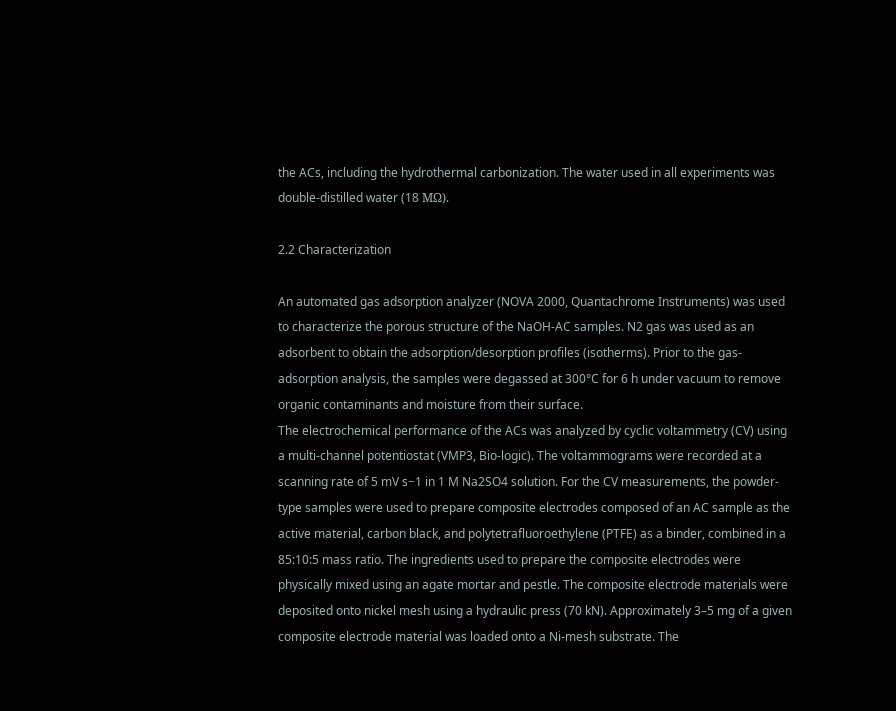the ACs, including the hydrothermal carbonization. The water used in all experiments was double-distilled water (18 MΩ).

2.2 Characterization

An automated gas adsorption analyzer (NOVA 2000, Quantachrome Instruments) was used to characterize the porous structure of the NaOH-AC samples. N2 gas was used as an adsorbent to obtain the adsorption/desorption profiles (isotherms). Prior to the gas-adsorption analysis, the samples were degassed at 300°C for 6 h under vacuum to remove organic contaminants and moisture from their surface.
The electrochemical performance of the ACs was analyzed by cyclic voltammetry (CV) using a multi-channel potentiostat (VMP3, Bio-logic). The voltammograms were recorded at a scanning rate of 5 mV s−1 in 1 M Na2SO4 solution. For the CV measurements, the powder-type samples were used to prepare composite electrodes composed of an AC sample as the active material, carbon black, and polytetrafluoroethylene (PTFE) as a binder, combined in a 85:10:5 mass ratio. The ingredients used to prepare the composite electrodes were physically mixed using an agate mortar and pestle. The composite electrode materials were deposited onto nickel mesh using a hydraulic press (70 kN). Approximately 3–5 mg of a given composite electrode material was loaded onto a Ni-mesh substrate. The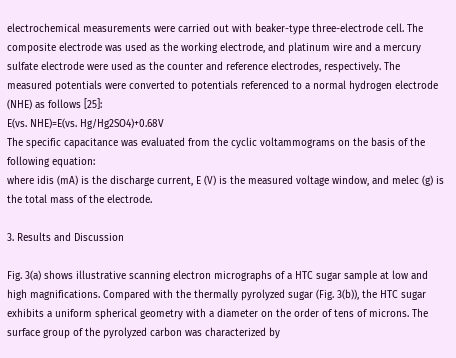electrochemical measurements were carried out with beaker-type three-electrode cell. The composite electrode was used as the working electrode, and platinum wire and a mercury sulfate electrode were used as the counter and reference electrodes, respectively. The measured potentials were converted to potentials referenced to a normal hydrogen electrode (NHE) as follows [25]:
E(vs. NHE)=E(vs. Hg/Hg2SO4)+0.68V
The specific capacitance was evaluated from the cyclic voltammograms on the basis of the following equation:
where idis (mA) is the discharge current, E (V) is the measured voltage window, and melec (g) is the total mass of the electrode.

3. Results and Discussion

Fig. 3(a) shows illustrative scanning electron micrographs of a HTC sugar sample at low and high magnifications. Compared with the thermally pyrolyzed sugar (Fig. 3(b)), the HTC sugar exhibits a uniform spherical geometry with a diameter on the order of tens of microns. The surface group of the pyrolyzed carbon was characterized by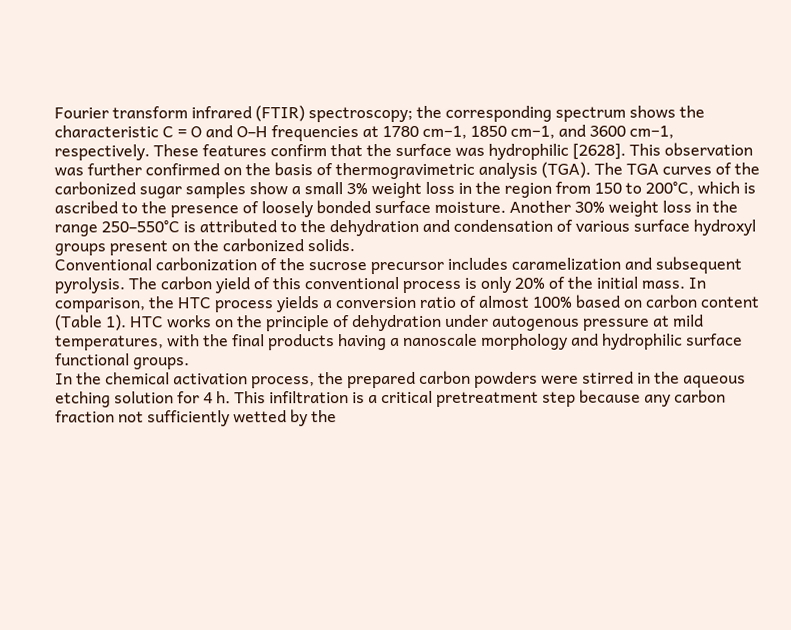Fourier transform infrared (FTIR) spectroscopy; the corresponding spectrum shows the characteristic C = O and O–H frequencies at 1780 cm−1, 1850 cm−1, and 3600 cm−1, respectively. These features confirm that the surface was hydrophilic [2628]. This observation was further confirmed on the basis of thermogravimetric analysis (TGA). The TGA curves of the carbonized sugar samples show a small 3% weight loss in the region from 150 to 200°C, which is ascribed to the presence of loosely bonded surface moisture. Another 30% weight loss in the range 250–550°C is attributed to the dehydration and condensation of various surface hydroxyl groups present on the carbonized solids.
Conventional carbonization of the sucrose precursor includes caramelization and subsequent pyrolysis. The carbon yield of this conventional process is only 20% of the initial mass. In comparison, the HTC process yields a conversion ratio of almost 100% based on carbon content (Table 1). HTC works on the principle of dehydration under autogenous pressure at mild temperatures, with the final products having a nanoscale morphology and hydrophilic surface functional groups.
In the chemical activation process, the prepared carbon powders were stirred in the aqueous etching solution for 4 h. This infiltration is a critical pretreatment step because any carbon fraction not sufficiently wetted by the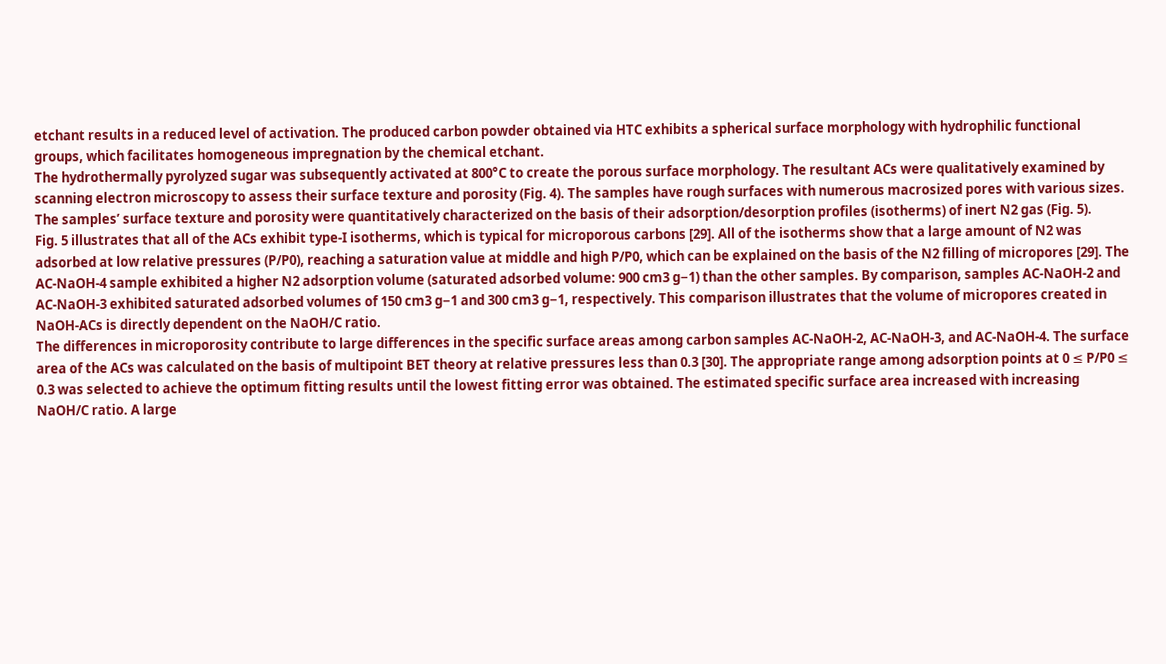etchant results in a reduced level of activation. The produced carbon powder obtained via HTC exhibits a spherical surface morphology with hydrophilic functional groups, which facilitates homogeneous impregnation by the chemical etchant.
The hydrothermally pyrolyzed sugar was subsequently activated at 800°C to create the porous surface morphology. The resultant ACs were qualitatively examined by scanning electron microscopy to assess their surface texture and porosity (Fig. 4). The samples have rough surfaces with numerous macrosized pores with various sizes. The samples’ surface texture and porosity were quantitatively characterized on the basis of their adsorption/desorption profiles (isotherms) of inert N2 gas (Fig. 5).
Fig. 5 illustrates that all of the ACs exhibit type-I isotherms, which is typical for microporous carbons [29]. All of the isotherms show that a large amount of N2 was adsorbed at low relative pressures (P/P0), reaching a saturation value at middle and high P/P0, which can be explained on the basis of the N2 filling of micropores [29]. The AC-NaOH-4 sample exhibited a higher N2 adsorption volume (saturated adsorbed volume: 900 cm3 g−1) than the other samples. By comparison, samples AC-NaOH-2 and AC-NaOH-3 exhibited saturated adsorbed volumes of 150 cm3 g−1 and 300 cm3 g−1, respectively. This comparison illustrates that the volume of micropores created in NaOH-ACs is directly dependent on the NaOH/C ratio.
The differences in microporosity contribute to large differences in the specific surface areas among carbon samples AC-NaOH-2, AC-NaOH-3, and AC-NaOH-4. The surface area of the ACs was calculated on the basis of multipoint BET theory at relative pressures less than 0.3 [30]. The appropriate range among adsorption points at 0 ≤ P/P0 ≤ 0.3 was selected to achieve the optimum fitting results until the lowest fitting error was obtained. The estimated specific surface area increased with increasing NaOH/C ratio. A large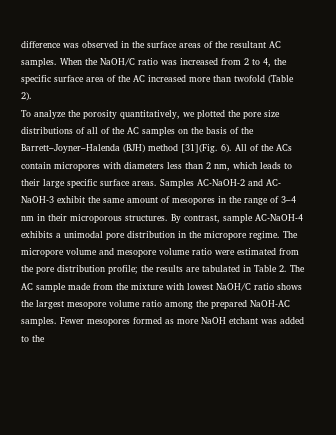difference was observed in the surface areas of the resultant AC samples. When the NaOH/C ratio was increased from 2 to 4, the specific surface area of the AC increased more than twofold (Table 2).
To analyze the porosity quantitatively, we plotted the pore size distributions of all of the AC samples on the basis of the Barrett–Joyner–Halenda (BJH) method [31](Fig. 6). All of the ACs contain micropores with diameters less than 2 nm, which leads to their large specific surface areas. Samples AC-NaOH-2 and AC-NaOH-3 exhibit the same amount of mesopores in the range of 3–4 nm in their microporous structures. By contrast, sample AC-NaOH-4 exhibits a unimodal pore distribution in the micropore regime. The micropore volume and mesopore volume ratio were estimated from the pore distribution profile; the results are tabulated in Table 2. The AC sample made from the mixture with lowest NaOH/C ratio shows the largest mesopore volume ratio among the prepared NaOH-AC samples. Fewer mesopores formed as more NaOH etchant was added to the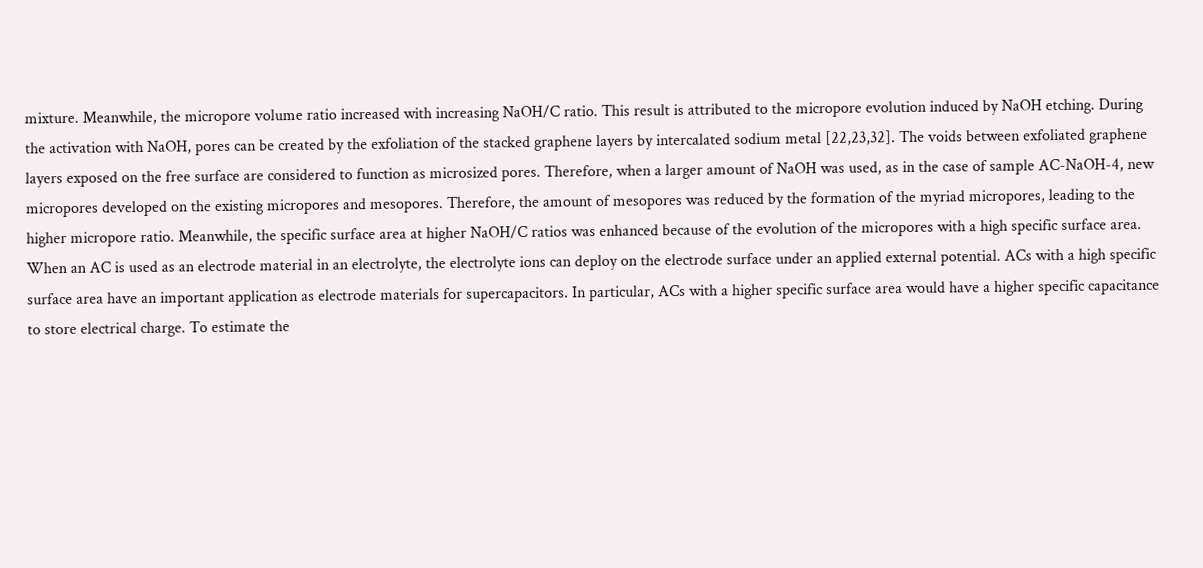mixture. Meanwhile, the micropore volume ratio increased with increasing NaOH/C ratio. This result is attributed to the micropore evolution induced by NaOH etching. During the activation with NaOH, pores can be created by the exfoliation of the stacked graphene layers by intercalated sodium metal [22,23,32]. The voids between exfoliated graphene layers exposed on the free surface are considered to function as microsized pores. Therefore, when a larger amount of NaOH was used, as in the case of sample AC-NaOH-4, new micropores developed on the existing micropores and mesopores. Therefore, the amount of mesopores was reduced by the formation of the myriad micropores, leading to the higher micropore ratio. Meanwhile, the specific surface area at higher NaOH/C ratios was enhanced because of the evolution of the micropores with a high specific surface area.
When an AC is used as an electrode material in an electrolyte, the electrolyte ions can deploy on the electrode surface under an applied external potential. ACs with a high specific surface area have an important application as electrode materials for supercapacitors. In particular, ACs with a higher specific surface area would have a higher specific capacitance to store electrical charge. To estimate the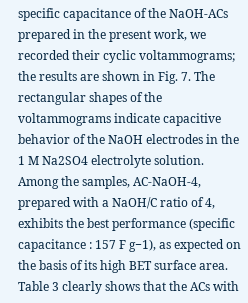specific capacitance of the NaOH-ACs prepared in the present work, we recorded their cyclic voltammograms; the results are shown in Fig. 7. The rectangular shapes of the voltammograms indicate capacitive behavior of the NaOH electrodes in the 1 M Na2SO4 electrolyte solution. Among the samples, AC-NaOH-4, prepared with a NaOH/C ratio of 4, exhibits the best performance (specific capacitance : 157 F g−1), as expected on the basis of its high BET surface area. Table 3 clearly shows that the ACs with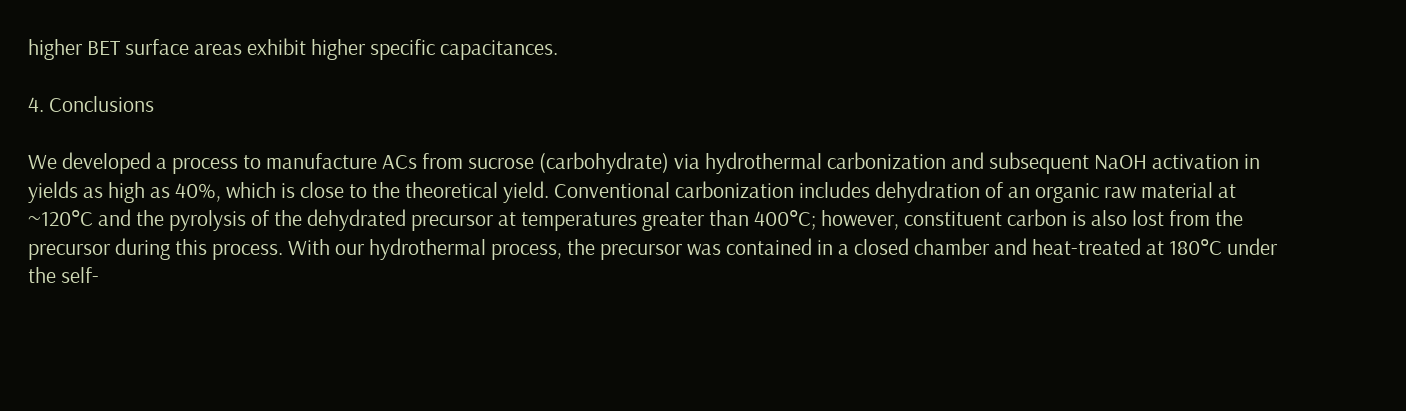higher BET surface areas exhibit higher specific capacitances.

4. Conclusions

We developed a process to manufacture ACs from sucrose (carbohydrate) via hydrothermal carbonization and subsequent NaOH activation in yields as high as 40%, which is close to the theoretical yield. Conventional carbonization includes dehydration of an organic raw material at ~120°C and the pyrolysis of the dehydrated precursor at temperatures greater than 400°C; however, constituent carbon is also lost from the precursor during this process. With our hydrothermal process, the precursor was contained in a closed chamber and heat-treated at 180°C under the self-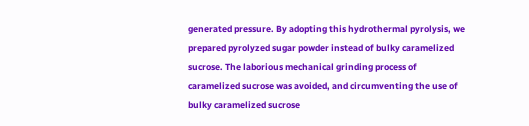generated pressure. By adopting this hydrothermal pyrolysis, we prepared pyrolyzed sugar powder instead of bulky caramelized sucrose. The laborious mechanical grinding process of caramelized sucrose was avoided, and circumventing the use of bulky caramelized sucrose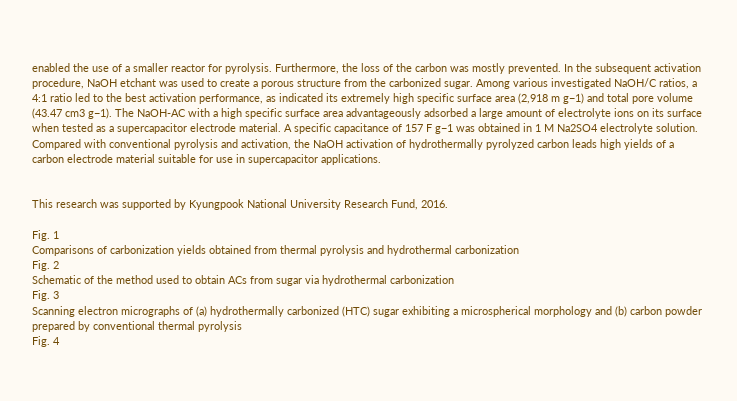enabled the use of a smaller reactor for pyrolysis. Furthermore, the loss of the carbon was mostly prevented. In the subsequent activation procedure, NaOH etchant was used to create a porous structure from the carbonized sugar. Among various investigated NaOH/C ratios, a 4:1 ratio led to the best activation performance, as indicated its extremely high specific surface area (2,918 m g−1) and total pore volume (43.47 cm3 g−1). The NaOH-AC with a high specific surface area advantageously adsorbed a large amount of electrolyte ions on its surface when tested as a supercapacitor electrode material. A specific capacitance of 157 F g−1 was obtained in 1 M Na2SO4 electrolyte solution. Compared with conventional pyrolysis and activation, the NaOH activation of hydrothermally pyrolyzed carbon leads high yields of a carbon electrode material suitable for use in supercapacitor applications.


This research was supported by Kyungpook National University Research Fund, 2016.

Fig. 1
Comparisons of carbonization yields obtained from thermal pyrolysis and hydrothermal carbonization
Fig. 2
Schematic of the method used to obtain ACs from sugar via hydrothermal carbonization
Fig. 3
Scanning electron micrographs of (a) hydrothermally carbonized (HTC) sugar exhibiting a microspherical morphology and (b) carbon powder prepared by conventional thermal pyrolysis
Fig. 4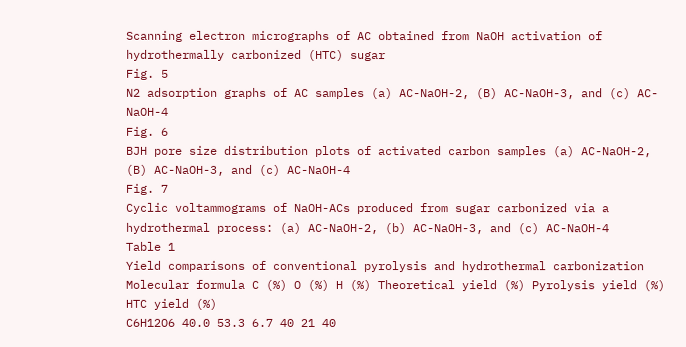Scanning electron micrographs of AC obtained from NaOH activation of hydrothermally carbonized (HTC) sugar
Fig. 5
N2 adsorption graphs of AC samples (a) AC-NaOH-2, (B) AC-NaOH-3, and (c) AC-NaOH-4
Fig. 6
BJH pore size distribution plots of activated carbon samples (a) AC-NaOH-2, (B) AC-NaOH-3, and (c) AC-NaOH-4
Fig. 7
Cyclic voltammograms of NaOH-ACs produced from sugar carbonized via a hydrothermal process: (a) AC-NaOH-2, (b) AC-NaOH-3, and (c) AC-NaOH-4
Table 1
Yield comparisons of conventional pyrolysis and hydrothermal carbonization
Molecular formula C (%) O (%) H (%) Theoretical yield (%) Pyrolysis yield (%) HTC yield (%)
C6H12O6 40.0 53.3 6.7 40 21 40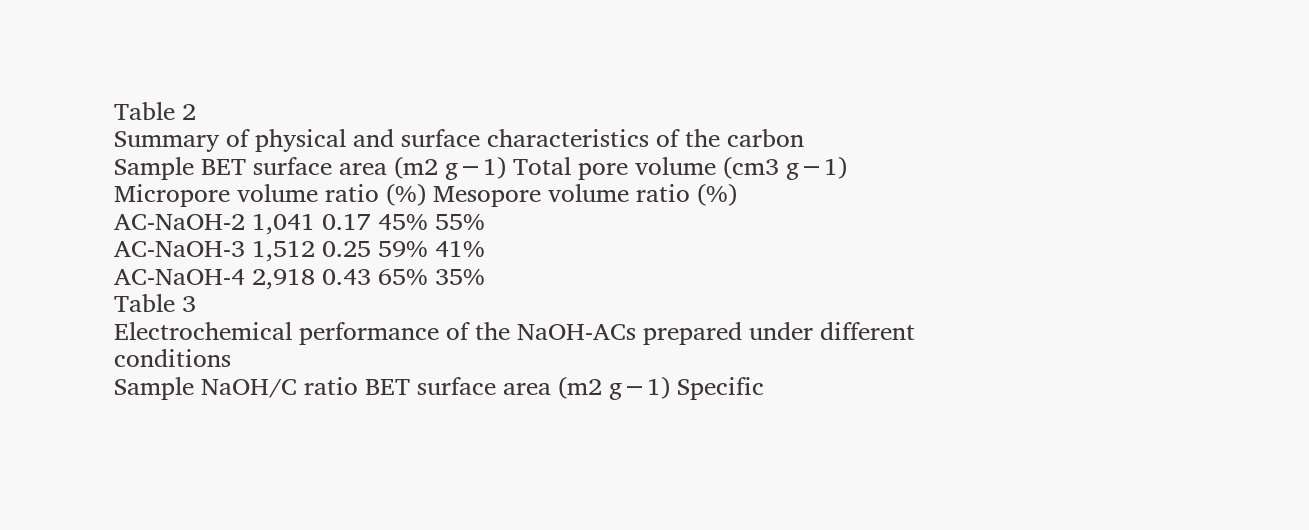Table 2
Summary of physical and surface characteristics of the carbon
Sample BET surface area (m2 g−1) Total pore volume (cm3 g−1) Micropore volume ratio (%) Mesopore volume ratio (%)
AC-NaOH-2 1,041 0.17 45% 55%
AC-NaOH-3 1,512 0.25 59% 41%
AC-NaOH-4 2,918 0.43 65% 35%
Table 3
Electrochemical performance of the NaOH-ACs prepared under different conditions
Sample NaOH/C ratio BET surface area (m2 g−1) Specific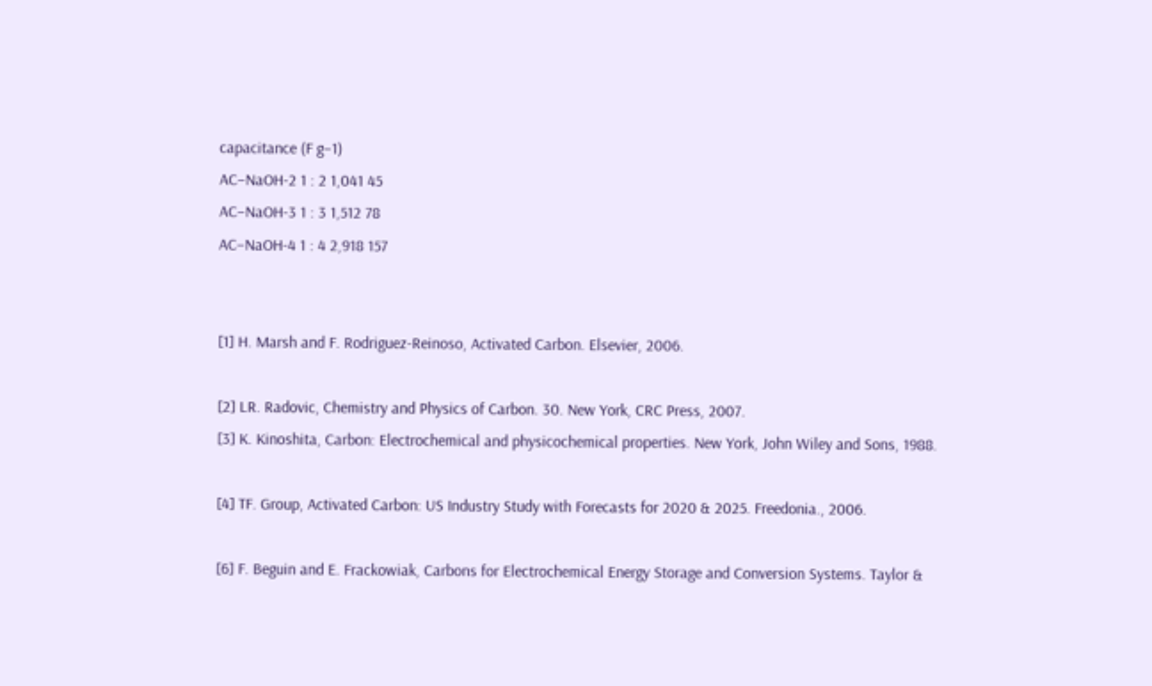capacitance (F g−1)
AC–NaOH-2 1 : 2 1,041 45
AC–NaOH-3 1 : 3 1,512 78
AC–NaOH-4 1 : 4 2,918 157


[1] H. Marsh and F. Rodriguez-Reinoso, Activated Carbon. Elsevier, 2006.

[2] LR. Radovic, Chemistry and Physics of Carbon. 30. New York, CRC Press, 2007.
[3] K. Kinoshita, Carbon: Electrochemical and physicochemical properties. New York, John Wiley and Sons, 1988.

[4] TF. Group, Activated Carbon: US Industry Study with Forecasts for 2020 & 2025. Freedonia., 2006.

[6] F. Beguin and E. Frackowiak, Carbons for Electrochemical Energy Storage and Conversion Systems. Taylor &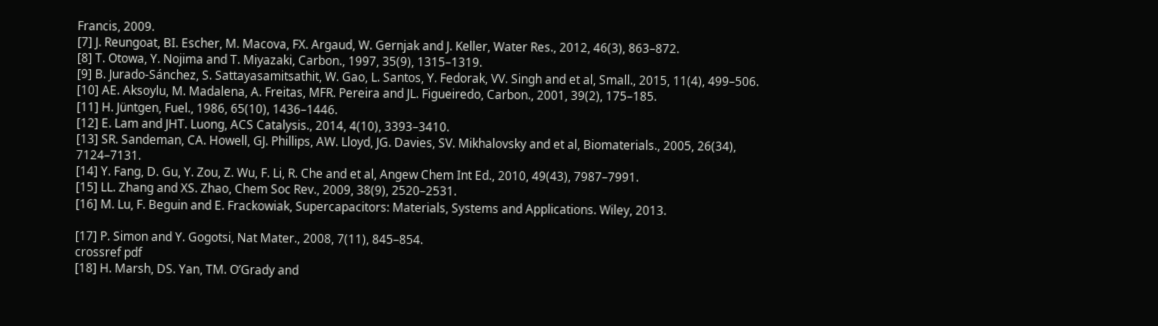Francis, 2009.
[7] J. Reungoat, BI. Escher, M. Macova, FX. Argaud, W. Gernjak and J. Keller, Water Res., 2012, 46(3), 863–872.
[8] T. Otowa, Y. Nojima and T. Miyazaki, Carbon., 1997, 35(9), 1315–1319.
[9] B. Jurado-Sánchez, S. Sattayasamitsathit, W. Gao, L. Santos, Y. Fedorak, VV. Singh and et al, Small., 2015, 11(4), 499–506.
[10] AE. Aksoylu, M. Madalena, A. Freitas, MFR. Pereira and JL. Figueiredo, Carbon., 2001, 39(2), 175–185.
[11] H. Jüntgen, Fuel., 1986, 65(10), 1436–1446.
[12] E. Lam and JHT. Luong, ACS Catalysis., 2014, 4(10), 3393–3410.
[13] SR. Sandeman, CA. Howell, GJ. Phillips, AW. Lloyd, JG. Davies, SV. Mikhalovsky and et al, Biomaterials., 2005, 26(34), 7124–7131.
[14] Y. Fang, D. Gu, Y. Zou, Z. Wu, F. Li, R. Che and et al, Angew Chem Int Ed., 2010, 49(43), 7987–7991.
[15] LL. Zhang and XS. Zhao, Chem Soc Rev., 2009, 38(9), 2520–2531.
[16] M. Lu, F. Beguin and E. Frackowiak, Supercapacitors: Materials, Systems and Applications. Wiley, 2013.

[17] P. Simon and Y. Gogotsi, Nat Mater., 2008, 7(11), 845–854.
crossref pdf
[18] H. Marsh, DS. Yan, TM. O’Grady and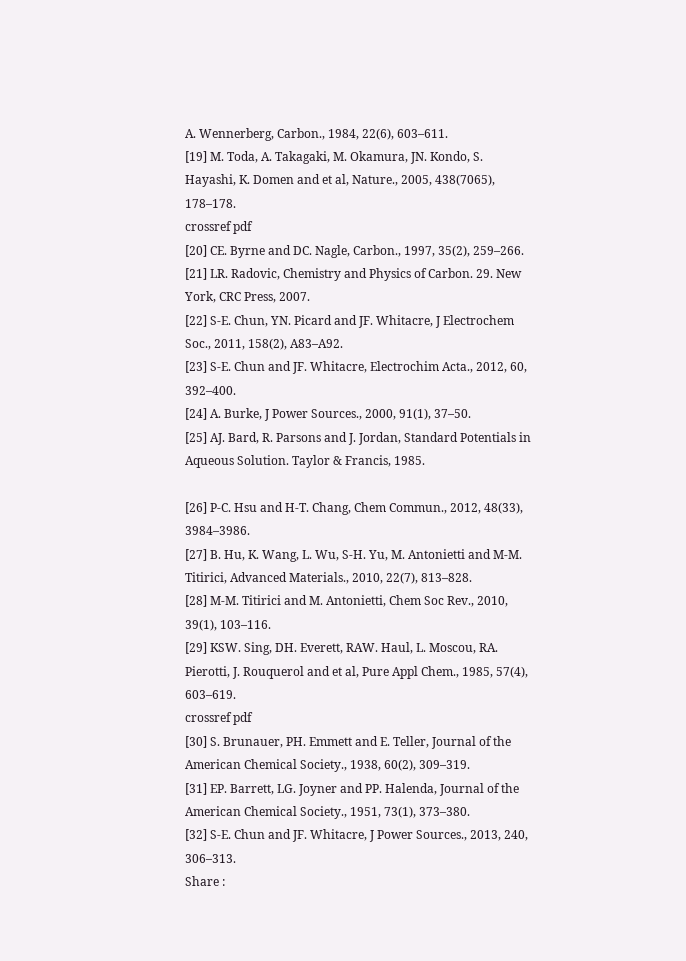A. Wennerberg, Carbon., 1984, 22(6), 603–611.
[19] M. Toda, A. Takagaki, M. Okamura, JN. Kondo, S. Hayashi, K. Domen and et al, Nature., 2005, 438(7065), 178–178.
crossref pdf
[20] CE. Byrne and DC. Nagle, Carbon., 1997, 35(2), 259–266.
[21] LR. Radovic, Chemistry and Physics of Carbon. 29. New York, CRC Press, 2007.
[22] S-E. Chun, YN. Picard and JF. Whitacre, J Electrochem Soc., 2011, 158(2), A83–A92.
[23] S-E. Chun and JF. Whitacre, Electrochim Acta., 2012, 60, 392–400.
[24] A. Burke, J Power Sources., 2000, 91(1), 37–50.
[25] AJ. Bard, R. Parsons and J. Jordan, Standard Potentials in Aqueous Solution. Taylor & Francis, 1985.

[26] P-C. Hsu and H-T. Chang, Chem Commun., 2012, 48(33), 3984–3986.
[27] B. Hu, K. Wang, L. Wu, S-H. Yu, M. Antonietti and M-M. Titirici, Advanced Materials., 2010, 22(7), 813–828.
[28] M-M. Titirici and M. Antonietti, Chem Soc Rev., 2010, 39(1), 103–116.
[29] KSW. Sing, DH. Everett, RAW. Haul, L. Moscou, RA. Pierotti, J. Rouquerol and et al, Pure Appl Chem., 1985, 57(4), 603–619.
crossref pdf
[30] S. Brunauer, PH. Emmett and E. Teller, Journal of the American Chemical Society., 1938, 60(2), 309–319.
[31] EP. Barrett, LG. Joyner and PP. Halenda, Journal of the American Chemical Society., 1951, 73(1), 373–380.
[32] S-E. Chun and JF. Whitacre, J Power Sources., 2013, 240, 306–313.
Share :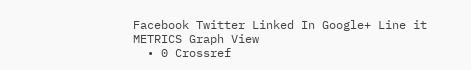Facebook Twitter Linked In Google+ Line it
METRICS Graph View
  • 0 Crossref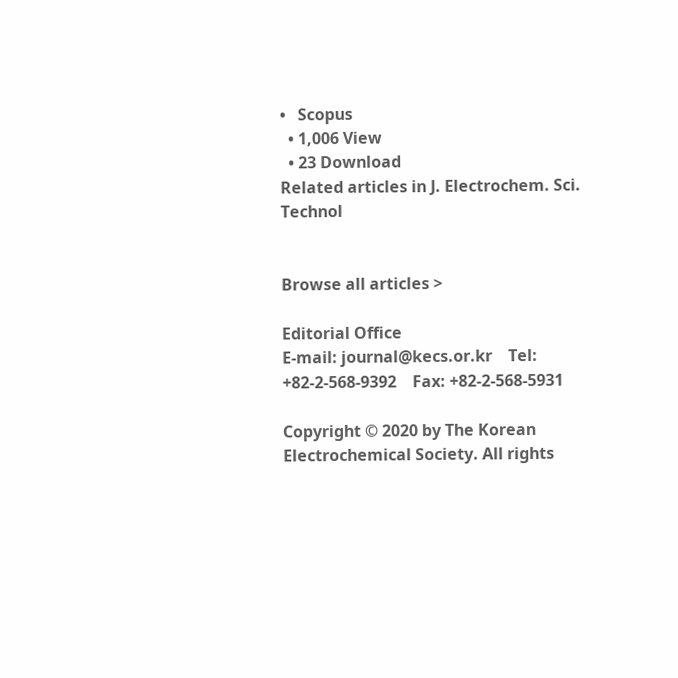•   Scopus
  • 1,006 View
  • 23 Download
Related articles in J. Electrochem. Sci. Technol


Browse all articles >

Editorial Office
E-mail: journal@kecs.or.kr    Tel: +82-2-568-9392    Fax: +82-2-568-5931

Copyright © 2020 by The Korean Electrochemical Society. All rights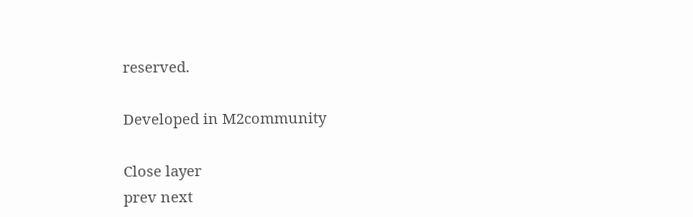reserved.

Developed in M2community

Close layer
prev next